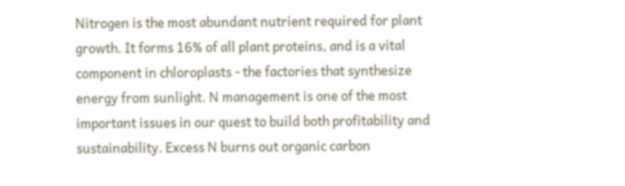Nitrogen is the most abundant nutrient required for plant growth. It forms 16% of all plant proteins, and is a vital component in chloroplasts - the factories that synthesize energy from sunlight. N management is one of the most important issues in our quest to build both profitability and sustainability. Excess N burns out organic carbon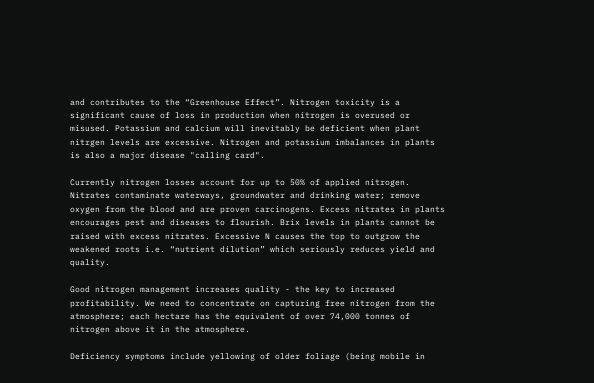and contributes to the “Greenhouse Effect”. Nitrogen toxicity is a significant cause of loss in production when nitrogen is overused or misused. Potassium and calcium will inevitably be deficient when plant nitrgen levels are excessive. Nitrogen and potassium imbalances in plants is also a major disease "calling card".

Currently nitrogen losses account for up to 50% of applied nitrogen. Nitrates contaminate waterways, groundwater and drinking water; remove oxygen from the blood and are proven carcinogens. Excess nitrates in plants encourages pest and diseases to flourish. Brix levels in plants cannot be raised with excess nitrates. Excessive N causes the top to outgrow the weakened roots i.e. “nutrient dilution” which seriously reduces yield and quality.

Good nitrogen management increases quality - the key to increased profitability. We need to concentrate on capturing free nitrogen from the atmosphere; each hectare has the equivalent of over 74,000 tonnes of nitrogen above it in the atmosphere.

Deficiency symptoms include yellowing of older foliage (being mobile in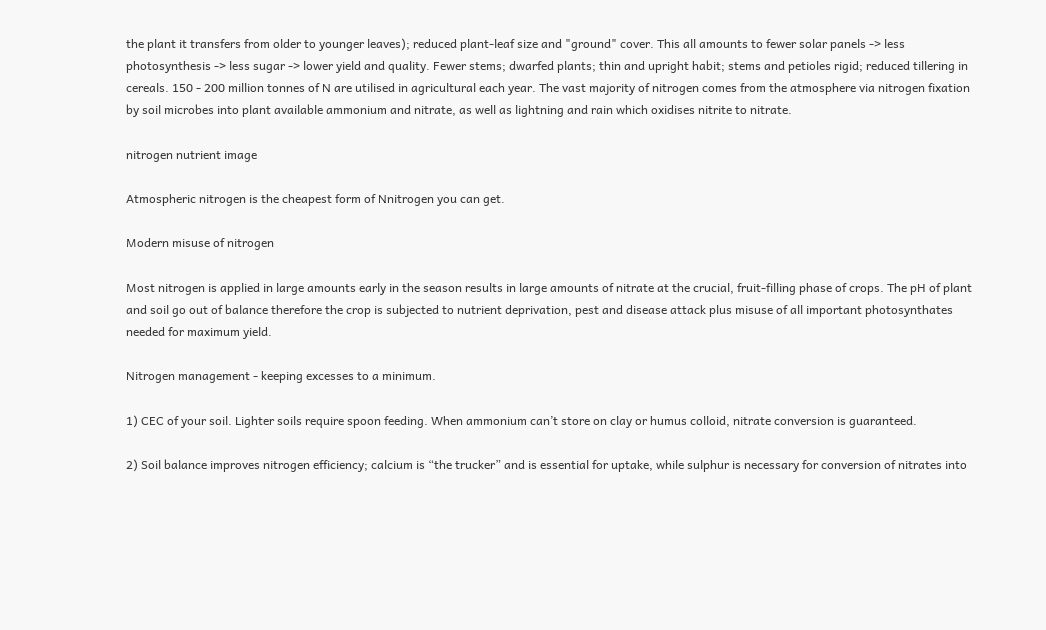the plant it transfers from older to younger leaves); reduced plant-leaf size and "ground" cover. This all amounts to fewer solar panels -> less photosynthesis -> less sugar -> lower yield and quality. Fewer stems; dwarfed plants; thin and upright habit; stems and petioles rigid; reduced tillering in cereals. 150 - 200 million tonnes of N are utilised in agricultural each year. The vast majority of nitrogen comes from the atmosphere via nitrogen fixation by soil microbes into plant available ammonium and nitrate, as well as lightning and rain which oxidises nitrite to nitrate.

nitrogen nutrient image

Atmospheric nitrogen is the cheapest form of Nnitrogen you can get.

Modern misuse of nitrogen

Most nitrogen is applied in large amounts early in the season results in large amounts of nitrate at the crucial, fruit-filling phase of crops. The pH of plant and soil go out of balance therefore the crop is subjected to nutrient deprivation, pest and disease attack plus misuse of all important photosynthates needed for maximum yield.

Nitrogen management - keeping excesses to a minimum.

1) CEC of your soil. Lighter soils require spoon feeding. When ammonium can’t store on clay or humus colloid, nitrate conversion is guaranteed.

2) Soil balance improves nitrogen efficiency; calcium is “the trucker” and is essential for uptake, while sulphur is necessary for conversion of nitrates into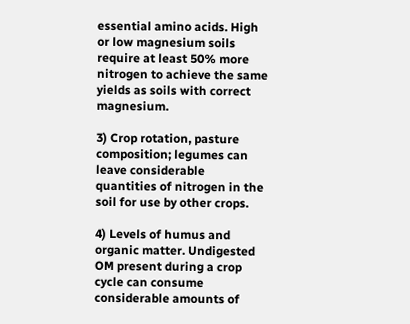essential amino acids. High or low magnesium soils require at least 50% more nitrogen to achieve the same yields as soils with correct magnesium.

3) Crop rotation, pasture composition; legumes can leave considerable quantities of nitrogen in the soil for use by other crops.

4) Levels of humus and organic matter. Undigested OM present during a crop cycle can consume considerable amounts of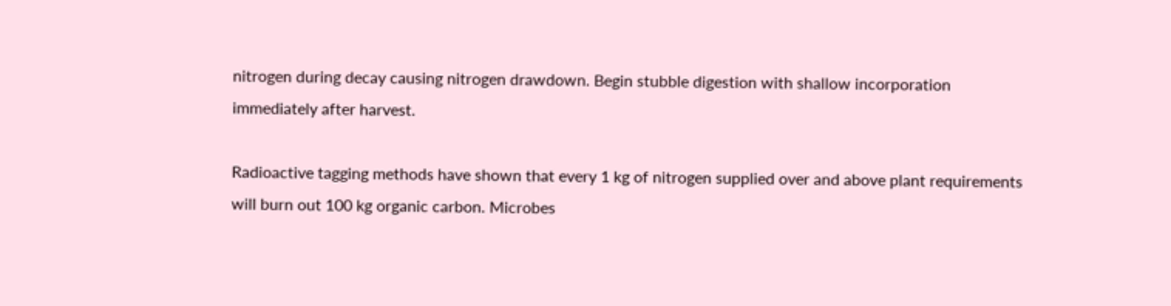nitrogen during decay causing nitrogen drawdown. Begin stubble digestion with shallow incorporation immediately after harvest.

Radioactive tagging methods have shown that every 1 kg of nitrogen supplied over and above plant requirements will burn out 100 kg organic carbon. Microbes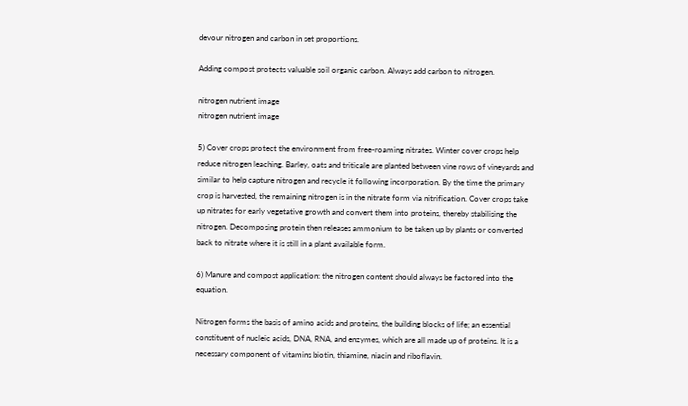devour nitrogen and carbon in set proportions.

Adding compost protects valuable soil organic carbon. Always add carbon to nitrogen.

nitrogen nutrient image
nitrogen nutrient image

5) Cover crops protect the environment from free-roaming nitrates. Winter cover crops help reduce nitrogen leaching. Barley, oats and triticale are planted between vine rows of vineyards and similar to help capture nitrogen and recycle it following incorporation. By the time the primary crop is harvested, the remaining nitrogen is in the nitrate form via nitrification. Cover crops take up nitrates for early vegetative growth and convert them into proteins, thereby stabilising the nitrogen. Decomposing protein then releases ammonium to be taken up by plants or converted back to nitrate where it is still in a plant available form.

6) Manure and compost application: the nitrogen content should always be factored into the equation.

Nitrogen forms the basis of amino acids and proteins, the building blocks of life; an essential constituent of nucleic acids, DNA, RNA, and enzymes, which are all made up of proteins. It is a necessary component of vitamins biotin, thiamine, niacin and riboflavin.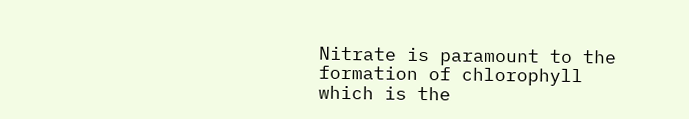Nitrate is paramount to the formation of chlorophyll which is the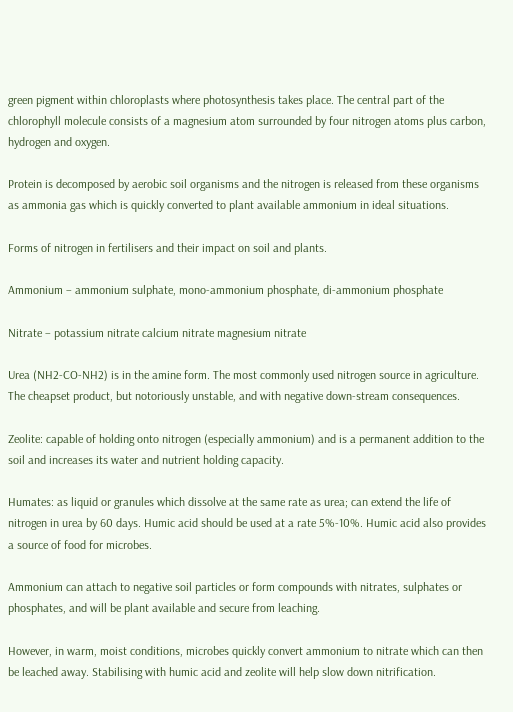green pigment within chloroplasts where photosynthesis takes place. The central part of the chlorophyll molecule consists of a magnesium atom surrounded by four nitrogen atoms plus carbon, hydrogen and oxygen.

Protein is decomposed by aerobic soil organisms and the nitrogen is released from these organisms as ammonia gas which is quickly converted to plant available ammonium in ideal situations.

Forms of nitrogen in fertilisers and their impact on soil and plants.

Ammonium – ammonium sulphate, mono-ammonium phosphate, di-ammonium phosphate

Nitrate – potassium nitrate calcium nitrate magnesium nitrate

Urea (NH2-CO-NH2) is in the amine form. The most commonly used nitrogen source in agriculture. The cheapset product, but notoriously unstable, and with negative down-stream consequences.

Zeolite: capable of holding onto nitrogen (especially ammonium) and is a permanent addition to the soil and increases its water and nutrient holding capacity.

Humates: as liquid or granules which dissolve at the same rate as urea; can extend the life of nitrogen in urea by 60 days. Humic acid should be used at a rate 5%-10%. Humic acid also provides a source of food for microbes.

Ammonium can attach to negative soil particles or form compounds with nitrates, sulphates or phosphates, and will be plant available and secure from leaching.

However, in warm, moist conditions, microbes quickly convert ammonium to nitrate which can then be leached away. Stabilising with humic acid and zeolite will help slow down nitrification.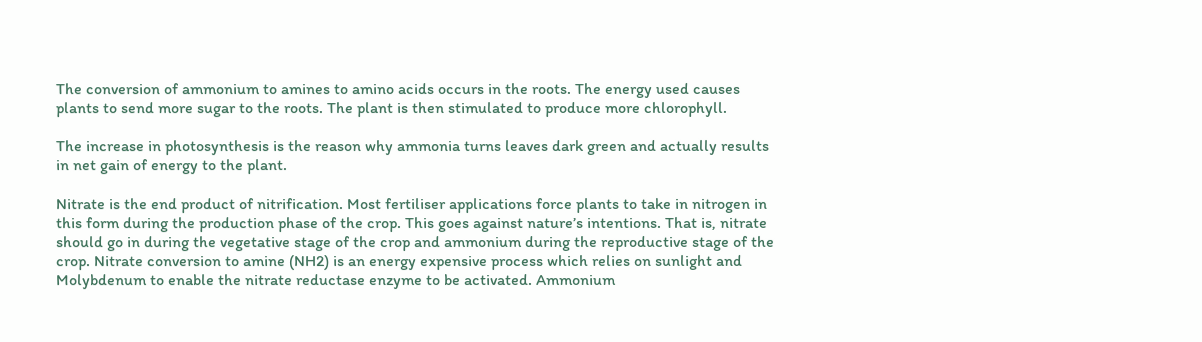The conversion of ammonium to amines to amino acids occurs in the roots. The energy used causes plants to send more sugar to the roots. The plant is then stimulated to produce more chlorophyll.

The increase in photosynthesis is the reason why ammonia turns leaves dark green and actually results in net gain of energy to the plant.

Nitrate is the end product of nitrification. Most fertiliser applications force plants to take in nitrogen in this form during the production phase of the crop. This goes against nature’s intentions. That is, nitrate should go in during the vegetative stage of the crop and ammonium during the reproductive stage of the crop. Nitrate conversion to amine (NH2) is an energy expensive process which relies on sunlight and Molybdenum to enable the nitrate reductase enzyme to be activated. Ammonium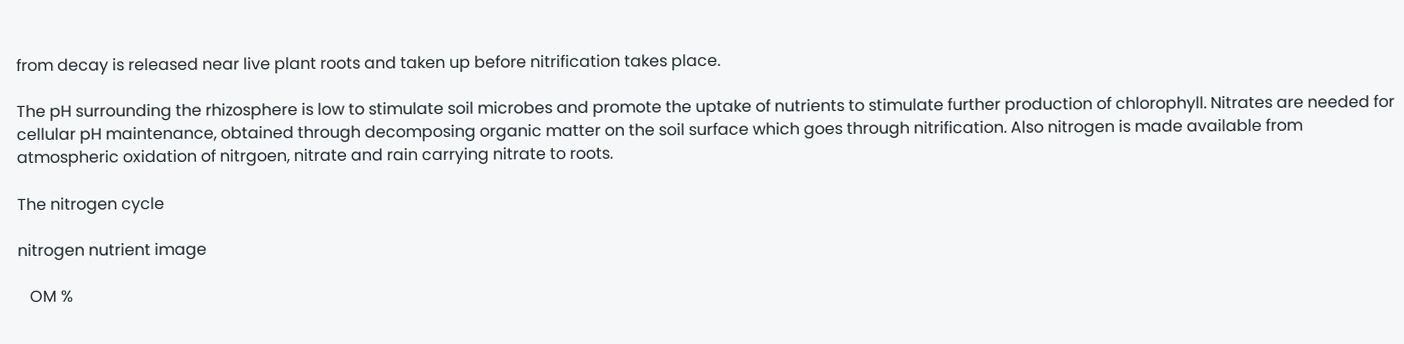from decay is released near live plant roots and taken up before nitrification takes place.

The pH surrounding the rhizosphere is low to stimulate soil microbes and promote the uptake of nutrients to stimulate further production of chlorophyll. Nitrates are needed for cellular pH maintenance, obtained through decomposing organic matter on the soil surface which goes through nitrification. Also nitrogen is made available from atmospheric oxidation of nitrgoen, nitrate and rain carrying nitrate to roots.

The nitrogen cycle

nitrogen nutrient image

   OM %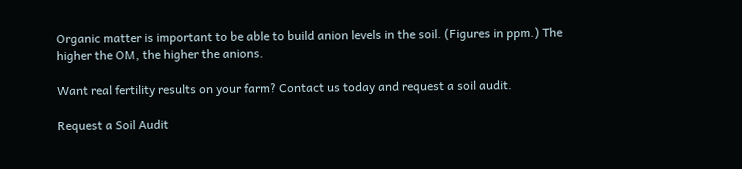Organic matter is important to be able to build anion levels in the soil. (Figures in ppm.) The higher the OM, the higher the anions.

Want real fertility results on your farm? Contact us today and request a soil audit.

Request a Soil Audit